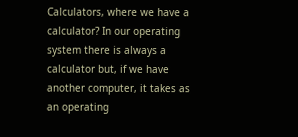Calculators, where we have a calculator? In our operating system there is always a calculator but, if we have another computer, it takes as an operating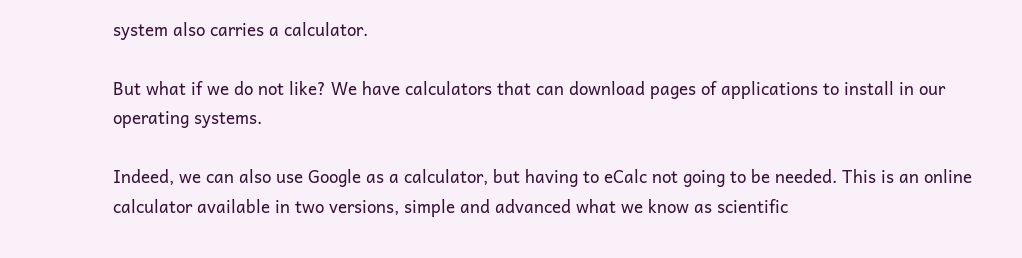system also carries a calculator.

But what if we do not like? We have calculators that can download pages of applications to install in our operating systems.

Indeed, we can also use Google as a calculator, but having to eCalc not going to be needed. This is an online calculator available in two versions, simple and advanced what we know as scientific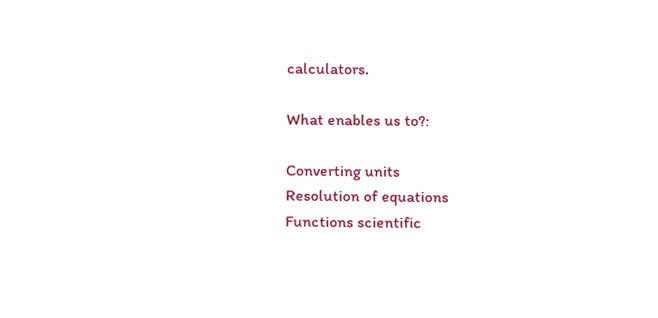calculators.

What enables us to?:

Converting units
Resolution of equations
Functions scientific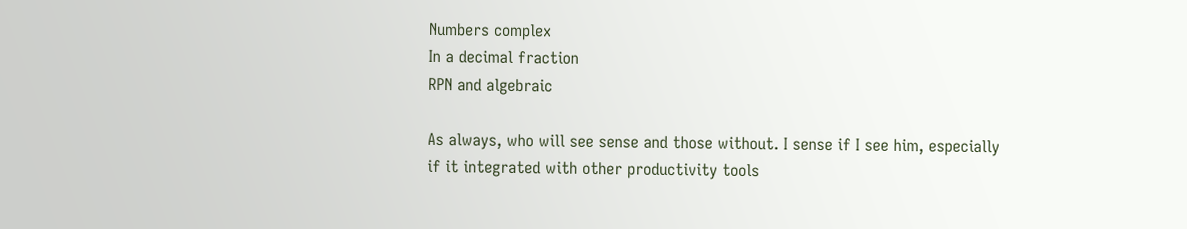Numbers complex
In a decimal fraction
RPN and algebraic

As always, who will see sense and those without. I sense if I see him, especially if it integrated with other productivity tools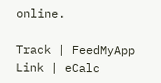online.

Track | FeedMyApp
Link | eCalc